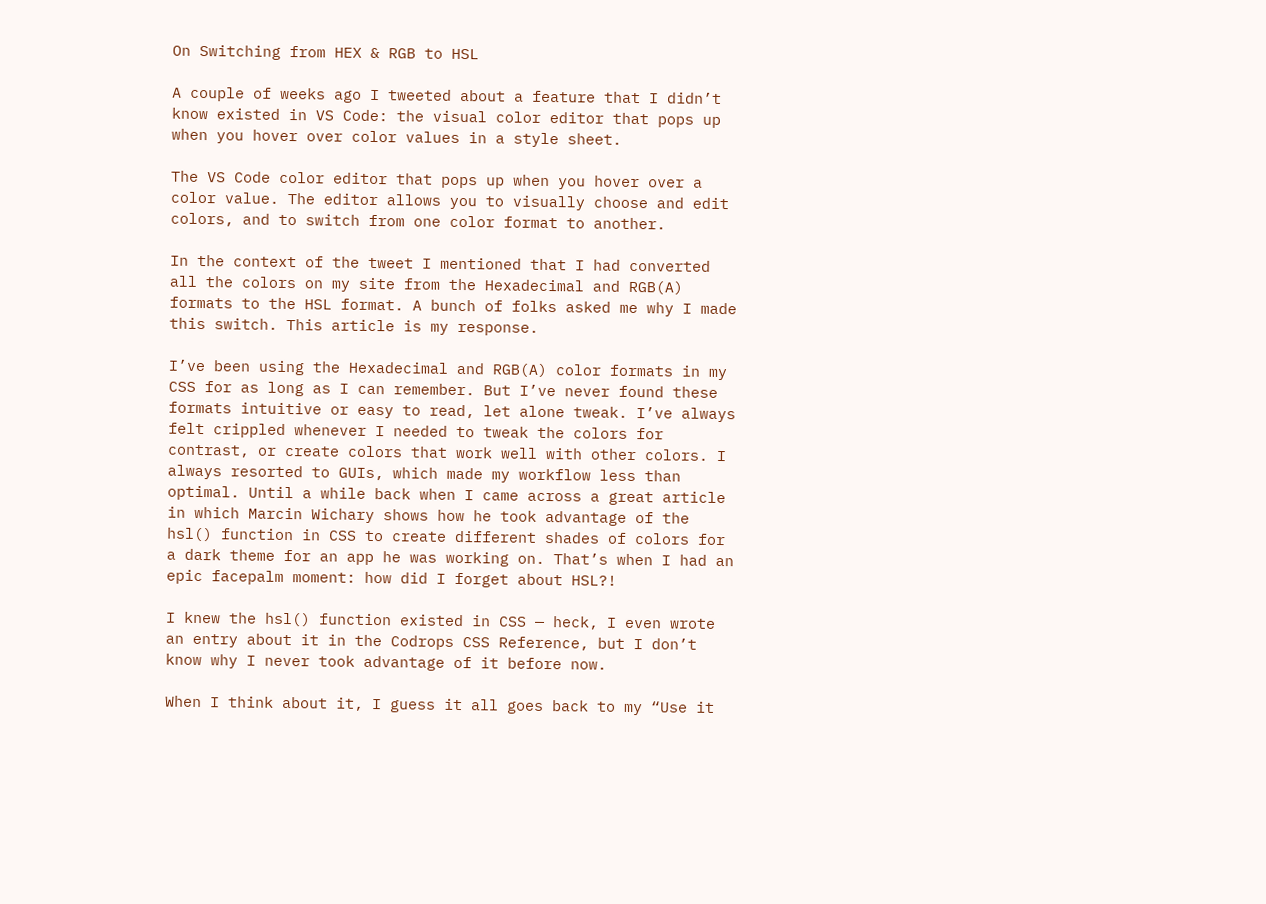On Switching from HEX & RGB to HSL

A couple of weeks ago I tweeted about a feature that I didn’t know existed in VS Code: the visual color editor that pops up when you hover over color values in a style sheet.

The VS Code color editor that pops up when you hover over a color value. The editor allows you to visually choose and edit colors, and to switch from one color format to another.

In the context of the tweet I mentioned that I had converted all the colors on my site from the Hexadecimal and RGB(A) formats to the HSL format. A bunch of folks asked me why I made this switch. This article is my response.

I’ve been using the Hexadecimal and RGB(A) color formats in my CSS for as long as I can remember. But I’ve never found these formats intuitive or easy to read, let alone tweak. I’ve always felt crippled whenever I needed to tweak the colors for contrast, or create colors that work well with other colors. I always resorted to GUIs, which made my workflow less than optimal. Until a while back when I came across a great article in which Marcin Wichary shows how he took advantage of the hsl() function in CSS to create different shades of colors for a dark theme for an app he was working on. That’s when I had an epic facepalm moment: how did I forget about HSL?!

I knew the hsl() function existed in CSS — heck, I even wrote an entry about it in the Codrops CSS Reference, but I don’t know why I never took advantage of it before now.

When I think about it, I guess it all goes back to my “Use it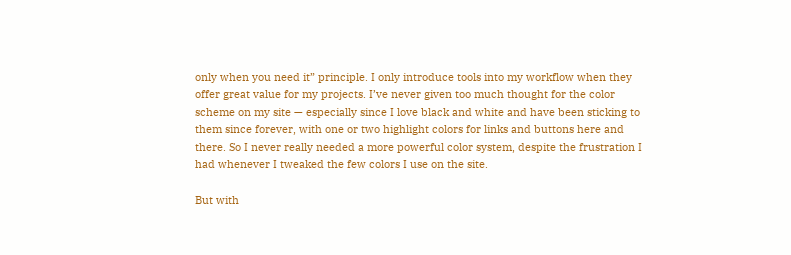only when you need it” principle. I only introduce tools into my workflow when they offer great value for my projects. I’ve never given too much thought for the color scheme on my site — especially since I love black and white and have been sticking to them since forever, with one or two highlight colors for links and buttons here and there. So I never really needed a more powerful color system, despite the frustration I had whenever I tweaked the few colors I use on the site.

But with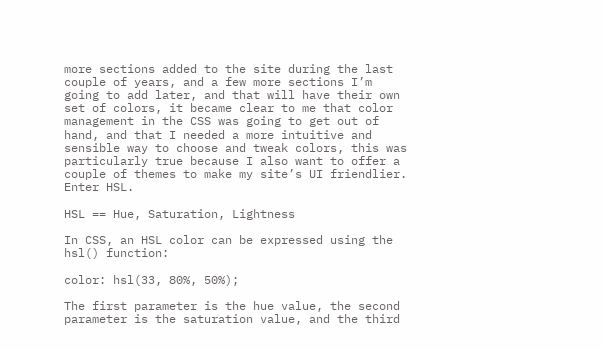more sections added to the site during the last couple of years, and a few more sections I’m going to add later, and that will have their own set of colors, it became clear to me that color management in the CSS was going to get out of hand, and that I needed a more intuitive and sensible way to choose and tweak colors, this was particularly true because I also want to offer a couple of themes to make my site’s UI friendlier. Enter HSL.

HSL == Hue, Saturation, Lightness

In CSS, an HSL color can be expressed using the hsl() function:

color: hsl(33, 80%, 50%);

The first parameter is the hue value, the second parameter is the saturation value, and the third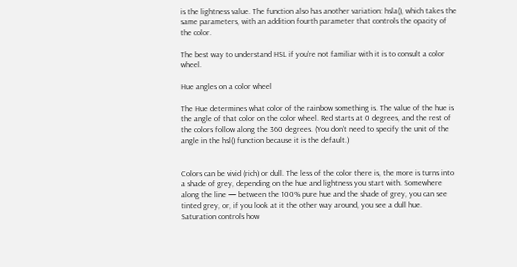is the lightness value. The function also has another variation: hsla(), which takes the same parameters, with an addition fourth parameter that controls the opacity of the color.

The best way to understand HSL if you’re not familiar with it is to consult a color wheel.

Hue angles on a color wheel

The Hue determines what color of the rainbow something is. The value of the hue is the angle of that color on the color wheel. Red starts at 0 degrees, and the rest of the colors follow along the 360 degrees. (You don’t need to specify the unit of the angle in the hsl() function because it is the default.)


Colors can be vivid (rich) or dull. The less of the color there is, the more is turns into a shade of grey, depending on the hue and lightness you start with. Somewhere along the line — between the 100% pure hue and the shade of grey, you can see tinted grey, or, if you look at it the other way around, you see a dull hue. Saturation controls how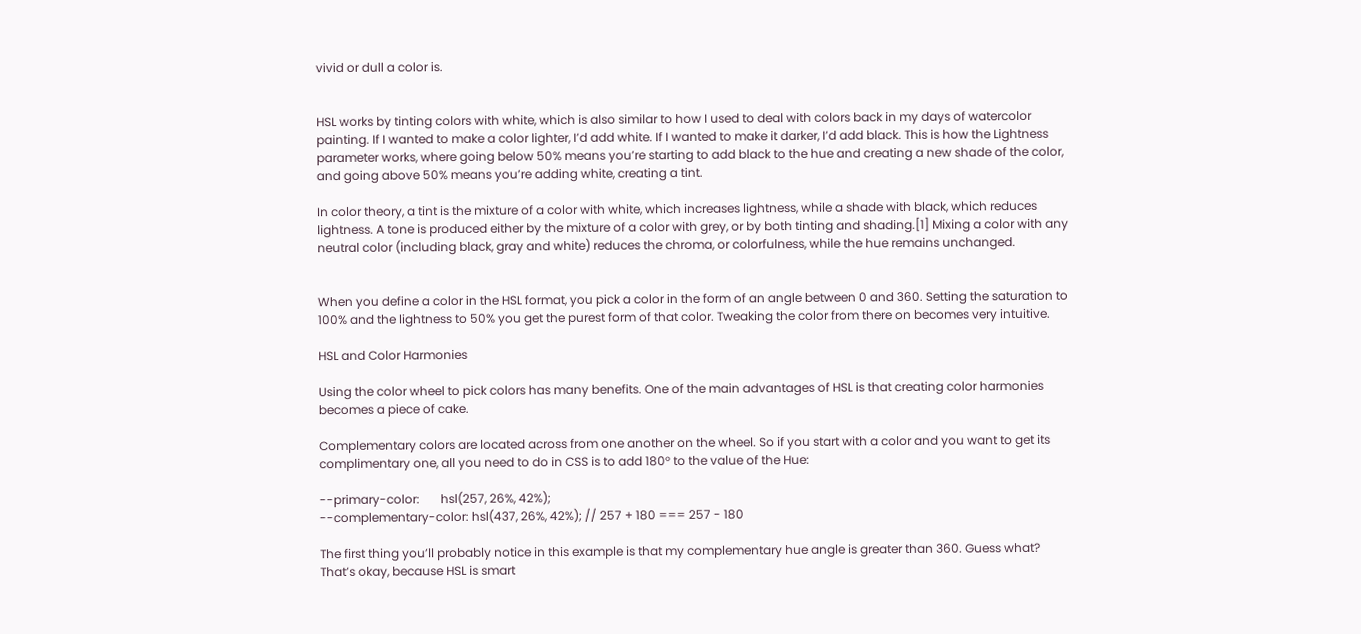vivid or dull a color is.


HSL works by tinting colors with white, which is also similar to how I used to deal with colors back in my days of watercolor painting. If I wanted to make a color lighter, I’d add white. If I wanted to make it darker, I’d add black. This is how the Lightness parameter works, where going below 50% means you’re starting to add black to the hue and creating a new shade of the color, and going above 50% means you’re adding white, creating a tint.

In color theory, a tint is the mixture of a color with white, which increases lightness, while a shade with black, which reduces lightness. A tone is produced either by the mixture of a color with grey, or by both tinting and shading.[1] Mixing a color with any neutral color (including black, gray and white) reduces the chroma, or colorfulness, while the hue remains unchanged.


When you define a color in the HSL format, you pick a color in the form of an angle between 0 and 360. Setting the saturation to 100% and the lightness to 50% you get the purest form of that color. Tweaking the color from there on becomes very intuitive.

HSL and Color Harmonies

Using the color wheel to pick colors has many benefits. One of the main advantages of HSL is that creating color harmonies becomes a piece of cake.

Complementary colors are located across from one another on the wheel. So if you start with a color and you want to get its complimentary one, all you need to do in CSS is to add 180° to the value of the Hue:

--primary-color:       hsl(257, 26%, 42%);
--complementary-color: hsl(437, 26%, 42%); // 257 + 180 === 257 - 180

The first thing you’ll probably notice in this example is that my complementary hue angle is greater than 360. Guess what? That’s okay, because HSL is smart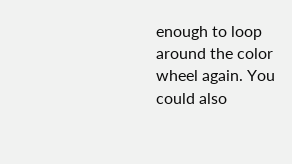enough to loop around the color wheel again. You could also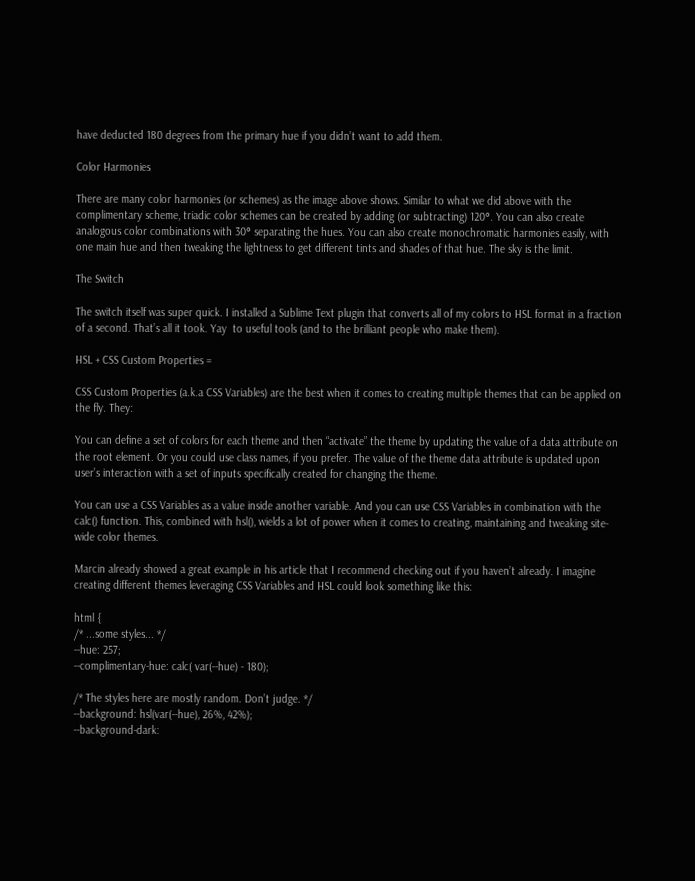have deducted 180 degrees from the primary hue if you didn’t want to add them.

Color Harmonies

There are many color harmonies (or schemes) as the image above shows. Similar to what we did above with the complimentary scheme, triadic color schemes can be created by adding (or subtracting) 120°. You can also create analogous color combinations with 30° separating the hues. You can also create monochromatic harmonies easily, with one main hue and then tweaking the lightness to get different tints and shades of that hue. The sky is the limit.

The Switch

The switch itself was super quick. I installed a Sublime Text plugin that converts all of my colors to HSL format in a fraction of a second. That’s all it took. Yay  to useful tools (and to the brilliant people who make them).

HSL + CSS Custom Properties =

CSS Custom Properties (a.k.a CSS Variables) are the best when it comes to creating multiple themes that can be applied on the fly. They:

You can define a set of colors for each theme and then “activate” the theme by updating the value of a data attribute on the root element. Or you could use class names, if you prefer. The value of the theme data attribute is updated upon user’s interaction with a set of inputs specifically created for changing the theme.

You can use a CSS Variables as a value inside another variable. And you can use CSS Variables in combination with the calc() function. This, combined with hsl(), wields a lot of power when it comes to creating, maintaining and tweaking site-wide color themes.

Marcin already showed a great example in his article that I recommend checking out if you haven’t already. I imagine creating different themes leveraging CSS Variables and HSL could look something like this:

html {
/* ...some styles... */
--hue: 257;
--complimentary-hue: calc( var(--hue) - 180);

/* The styles here are mostly random. Don’t judge. */
--background: hsl(var(--hue), 26%, 42%);
--background-dark: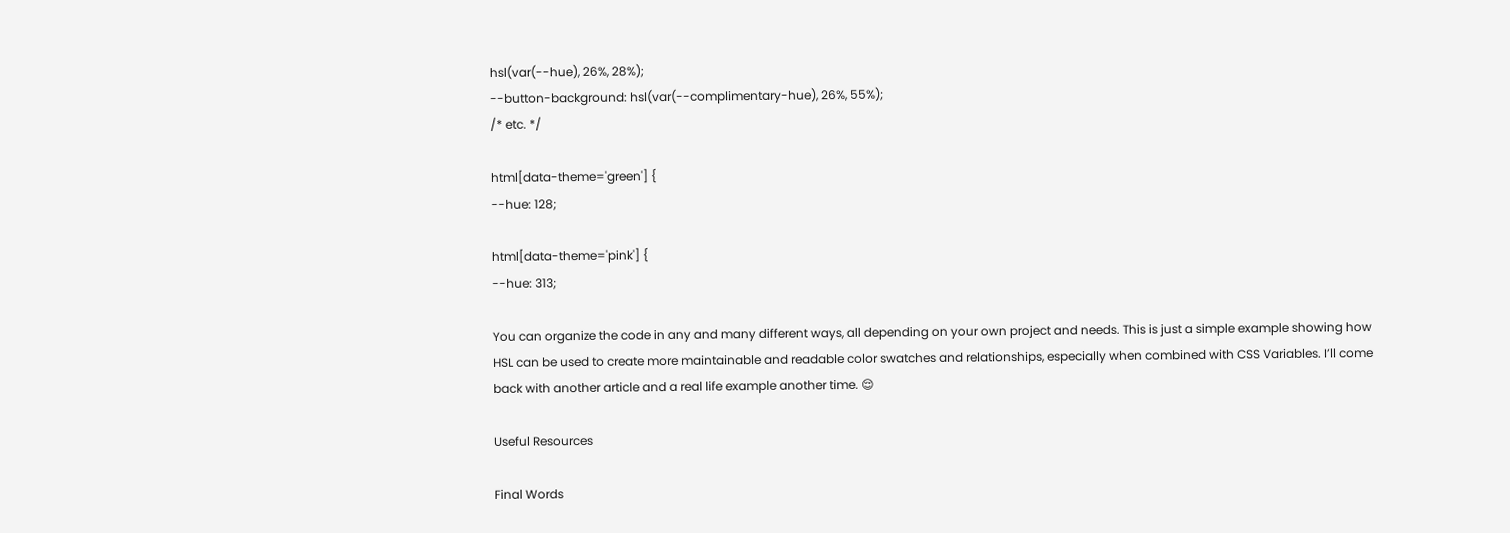hsl(var(--hue), 26%, 28%);
--button-background: hsl(var(--complimentary-hue), 26%, 55%);
/* etc. */

html[data-theme='green'] {
--hue: 128;

html[data-theme='pink'] {
--hue: 313;

You can organize the code in any and many different ways, all depending on your own project and needs. This is just a simple example showing how HSL can be used to create more maintainable and readable color swatches and relationships, especially when combined with CSS Variables. I’ll come back with another article and a real life example another time. 😌

Useful Resources

Final Words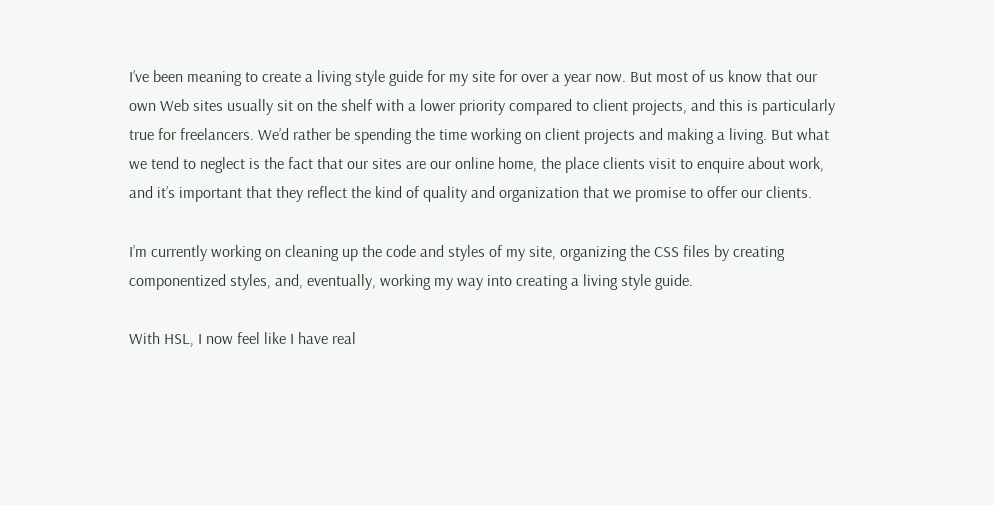I’ve been meaning to create a living style guide for my site for over a year now. But most of us know that our own Web sites usually sit on the shelf with a lower priority compared to client projects, and this is particularly true for freelancers. We’d rather be spending the time working on client projects and making a living. But what we tend to neglect is the fact that our sites are our online home, the place clients visit to enquire about work, and it’s important that they reflect the kind of quality and organization that we promise to offer our clients.

I’m currently working on cleaning up the code and styles of my site, organizing the CSS files by creating componentized styles, and, eventually, working my way into creating a living style guide.

With HSL, I now feel like I have real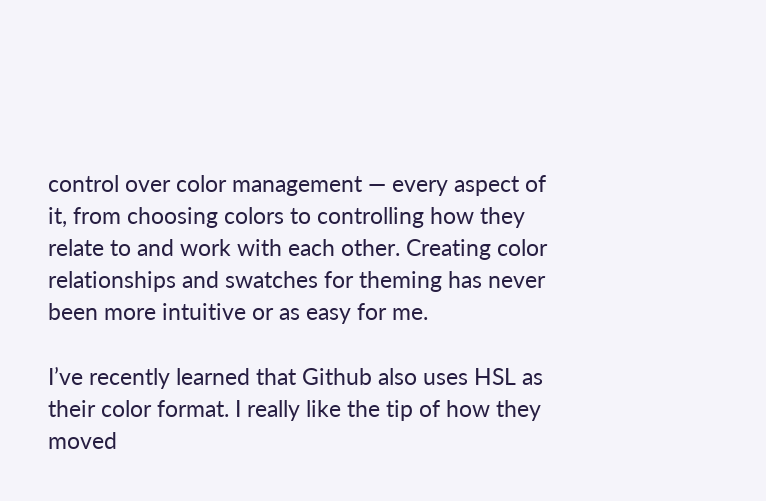control over color management — every aspect of it, from choosing colors to controlling how they relate to and work with each other. Creating color relationships and swatches for theming has never been more intuitive or as easy for me.

I’ve recently learned that Github also uses HSL as their color format. I really like the tip of how they moved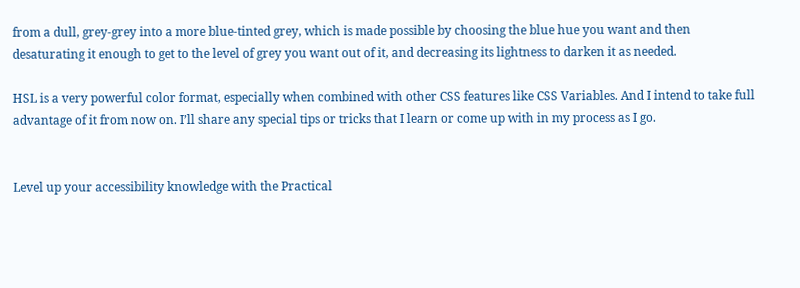from a dull, grey-grey into a more blue-tinted grey, which is made possible by choosing the blue hue you want and then desaturating it enough to get to the level of grey you want out of it, and decreasing its lightness to darken it as needed.

HSL is a very powerful color format, especially when combined with other CSS features like CSS Variables. And I intend to take full advantage of it from now on. I’ll share any special tips or tricks that I learn or come up with in my process as I go.


Level up your accessibility knowledge with the Practical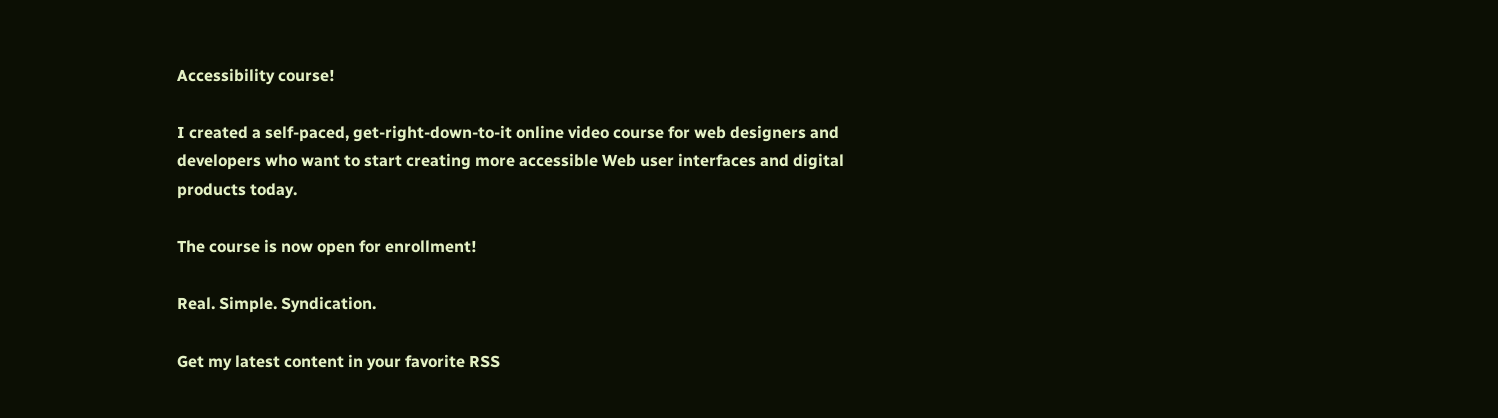Accessibility course!

I created a self-paced, get-right-down-to-it online video course for web designers and developers who want to start creating more accessible Web user interfaces and digital products today.

The course is now open for enrollment!

Real. Simple. Syndication.

Get my latest content in your favorite RSS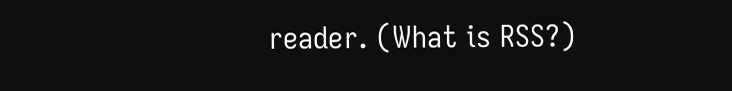reader. (What is RSS?)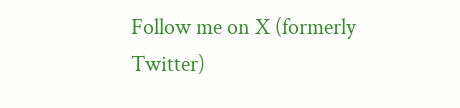Follow me on X (formerly Twitter)